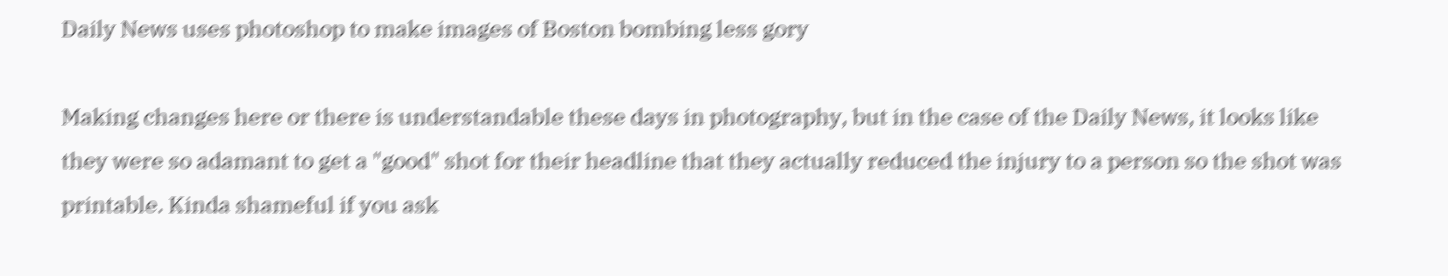Daily News uses photoshop to make images of Boston bombing less gory

Making changes here or there is understandable these days in photography, but in the case of the Daily News, it looks like they were so adamant to get a "good" shot for their headline that they actually reduced the injury to a person so the shot was printable. Kinda shameful if you ask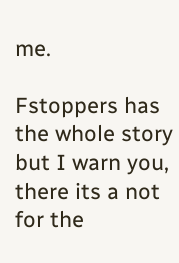me.

Fstoppers has the whole story but I warn you, there its a not for the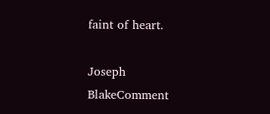faint of heart.

Joseph BlakeComment